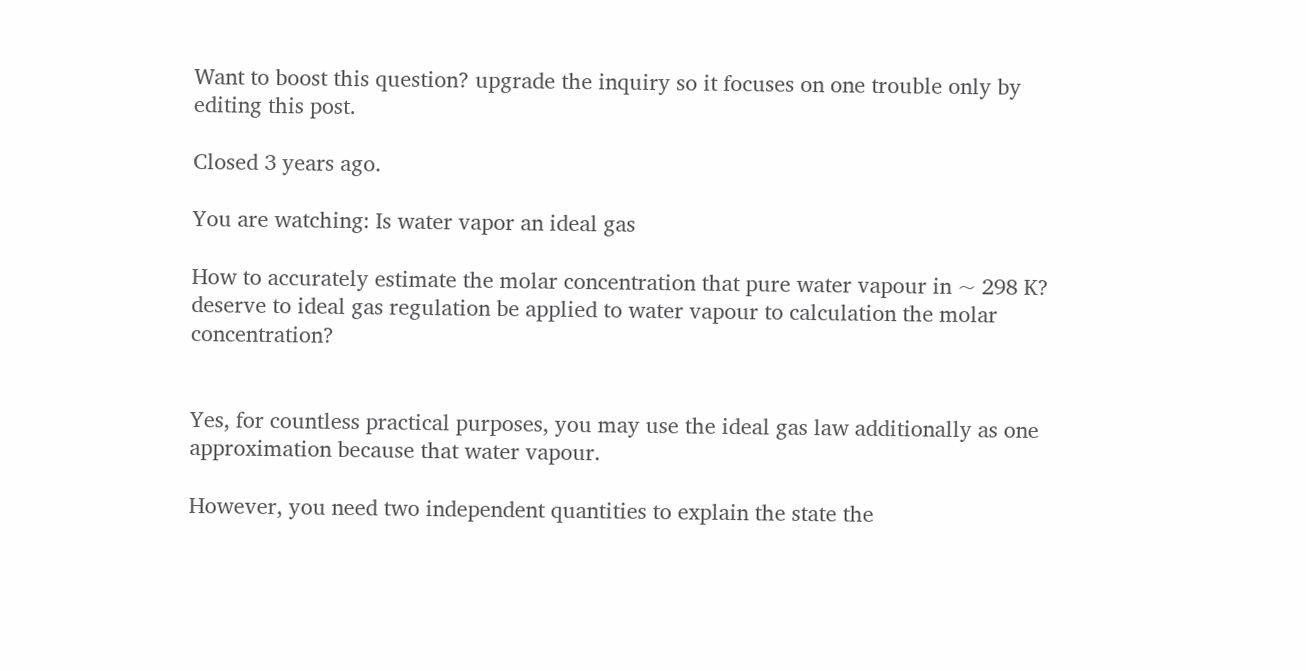Want to boost this question? upgrade the inquiry so it focuses on one trouble only by editing this post.

Closed 3 years ago.

You are watching: Is water vapor an ideal gas

How to accurately estimate the molar concentration that pure water vapour in ~ 298 K? deserve to ideal gas regulation be applied to water vapour to calculation the molar concentration?


Yes, for countless practical purposes, you may use the ideal gas law additionally as one approximation because that water vapour.

However, you need two independent quantities to explain the state the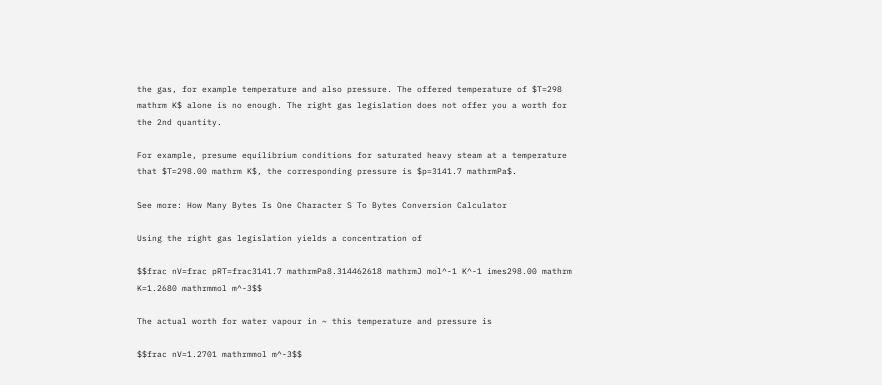the gas, for example temperature and also pressure. The offered temperature of $T=298 mathrm K$ alone is no enough. The right gas legislation does not offer you a worth for the 2nd quantity.

For example, presume equilibrium conditions for saturated heavy steam at a temperature that $T=298.00 mathrm K$, the corresponding pressure is $p=3141.7 mathrmPa$.

See more: How Many Bytes Is One Character S To Bytes Conversion Calculator

Using the right gas legislation yields a concentration of

$$frac nV=frac pRT=frac3141.7 mathrmPa8.314462618 mathrmJ mol^-1 K^-1 imes298.00 mathrm K=1.2680 mathrmmol m^-3$$

The actual worth for water vapour in ~ this temperature and pressure is

$$frac nV=1.2701 mathrmmol m^-3$$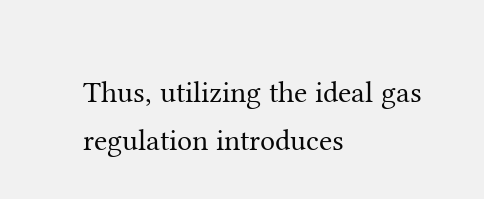Thus, utilizing the ideal gas regulation introduces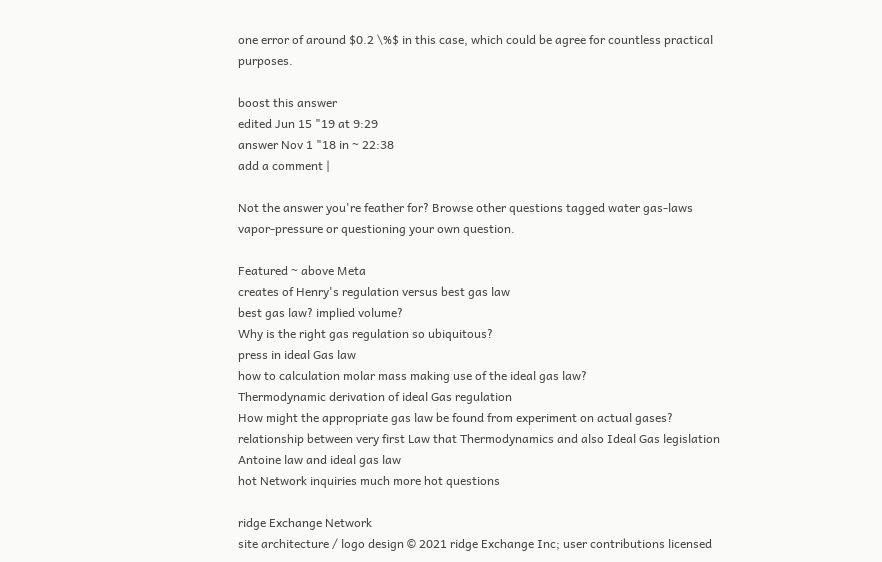one error of around $0.2 \%$ in this case, which could be agree for countless practical purposes.

boost this answer
edited Jun 15 "19 at 9:29
answer Nov 1 "18 in ~ 22:38
add a comment |

Not the answer you're feather for? Browse other questions tagged water gas-laws vapor-pressure or questioning your own question.

Featured ~ above Meta
creates of Henry's regulation versus best gas law
best gas law? implied volume?
Why is the right gas regulation so ubiquitous?
press in ideal Gas law
how to calculation molar mass making use of the ideal gas law?
Thermodynamic derivation of ideal Gas regulation
How might the appropriate gas law be found from experiment on actual gases?
relationship between very first Law that Thermodynamics and also Ideal Gas legislation
Antoine law and ideal gas law
hot Network inquiries much more hot questions

ridge Exchange Network
site architecture / logo design © 2021 ridge Exchange Inc; user contributions licensed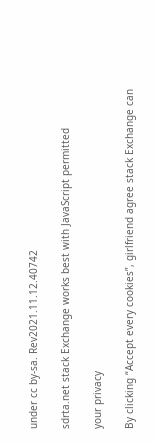under cc by-sa. Rev2021.11.12.40742

sdrta.net stack Exchange works best with JavaScript permitted

your privacy

By clicking “Accept every cookies”, girlfriend agree stack Exchange can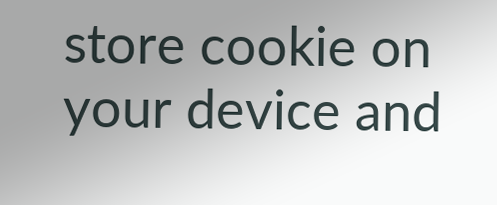store cookie on your device and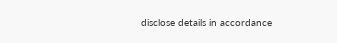disclose details in accordance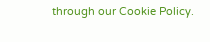through our Cookie Policy.